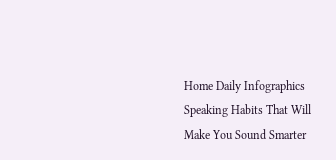Home Daily Infographics Speaking Habits That Will Make You Sound Smarter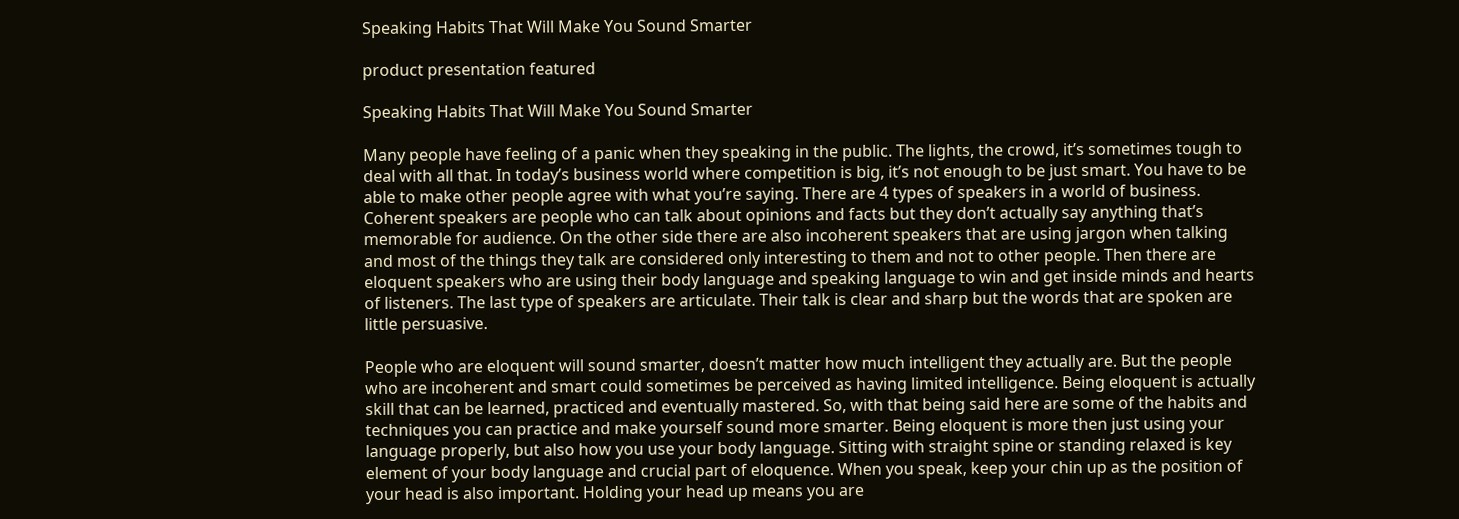Speaking Habits That Will Make You Sound Smarter

product presentation featured

Speaking Habits That Will Make You Sound Smarter

Many people have feeling of a panic when they speaking in the public. The lights, the crowd, it’s sometimes tough to deal with all that. In today’s business world where competition is big, it’s not enough to be just smart. You have to be able to make other people agree with what you’re saying. There are 4 types of speakers in a world of business. Coherent speakers are people who can talk about opinions and facts but they don’t actually say anything that’s memorable for audience. On the other side there are also incoherent speakers that are using jargon when talking and most of the things they talk are considered only interesting to them and not to other people. Then there are eloquent speakers who are using their body language and speaking language to win and get inside minds and hearts of listeners. The last type of speakers are articulate. Their talk is clear and sharp but the words that are spoken are little persuasive.

People who are eloquent will sound smarter, doesn’t matter how much intelligent they actually are. But the people who are incoherent and smart could sometimes be perceived as having limited intelligence. Being eloquent is actually skill that can be learned, practiced and eventually mastered. So, with that being said here are some of the habits and techniques you can practice and make yourself sound more smarter. Being eloquent is more then just using your language properly, but also how you use your body language. Sitting with straight spine or standing relaxed is key element of your body language and crucial part of eloquence. When you speak, keep your chin up as the position of your head is also important. Holding your head up means you are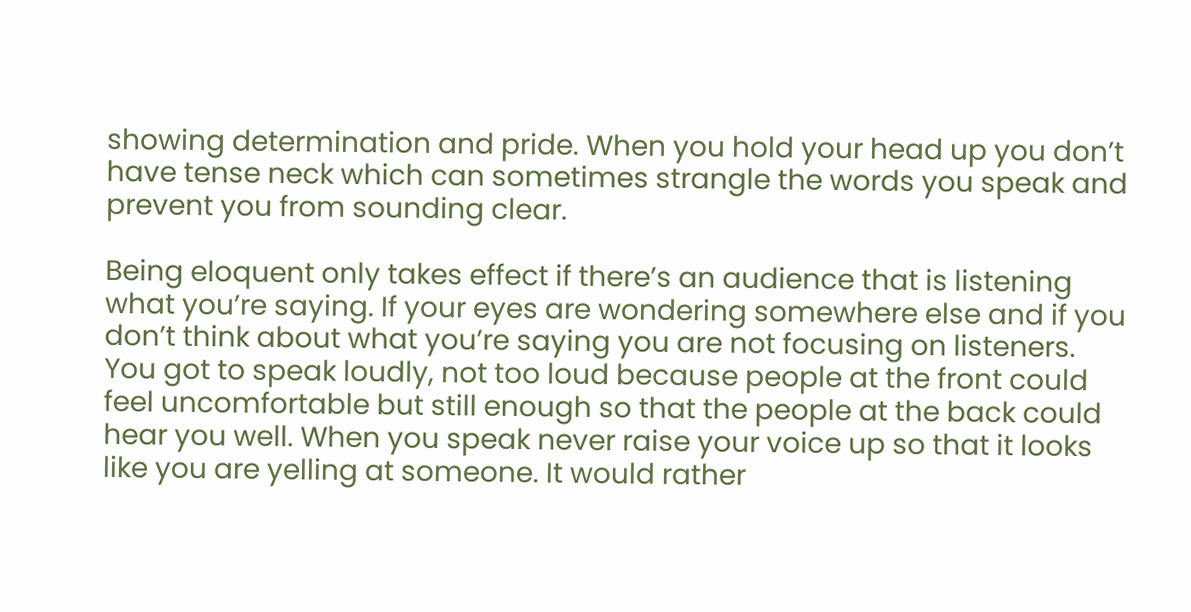showing determination and pride. When you hold your head up you don’t have tense neck which can sometimes strangle the words you speak and prevent you from sounding clear.

Being eloquent only takes effect if there’s an audience that is listening what you’re saying. If your eyes are wondering somewhere else and if you don’t think about what you’re saying you are not focusing on listeners. You got to speak loudly, not too loud because people at the front could feel uncomfortable but still enough so that the people at the back could hear you well. When you speak never raise your voice up so that it looks like you are yelling at someone. It would rather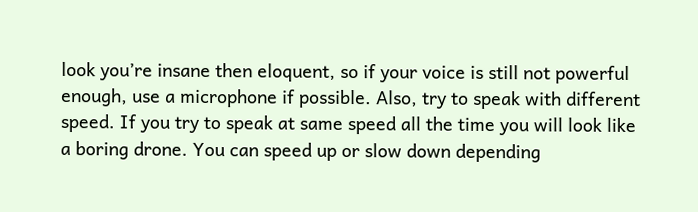look you’re insane then eloquent, so if your voice is still not powerful enough, use a microphone if possible. Also, try to speak with different speed. If you try to speak at same speed all the time you will look like a boring drone. You can speed up or slow down depending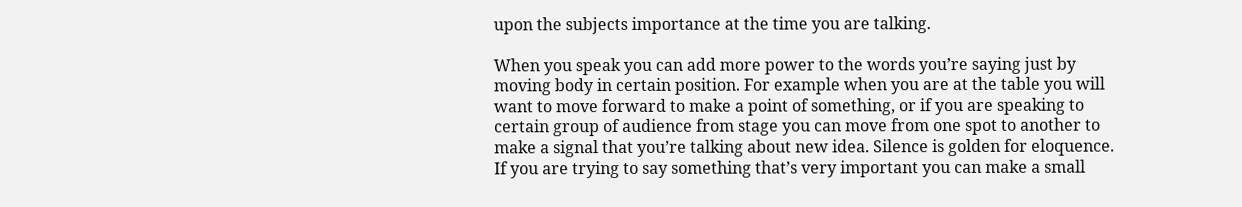upon the subjects importance at the time you are talking.

When you speak you can add more power to the words you’re saying just by moving body in certain position. For example when you are at the table you will want to move forward to make a point of something, or if you are speaking to certain group of audience from stage you can move from one spot to another to make a signal that you’re talking about new idea. Silence is golden for eloquence. If you are trying to say something that’s very important you can make a small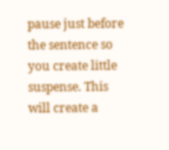pause just before the sentence so you create little suspense. This will create a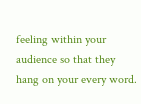feeling within your audience so that they hang on your every word.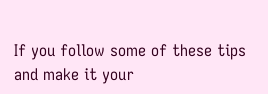If you follow some of these tips and make it your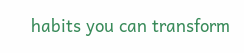habits you can transform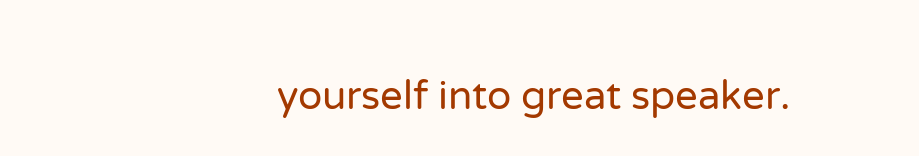yourself into great speaker.